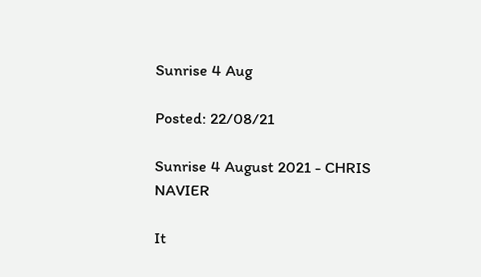Sunrise 4 Aug

Posted: 22/08/21

Sunrise 4 August 2021 - CHRIS NAVIER

It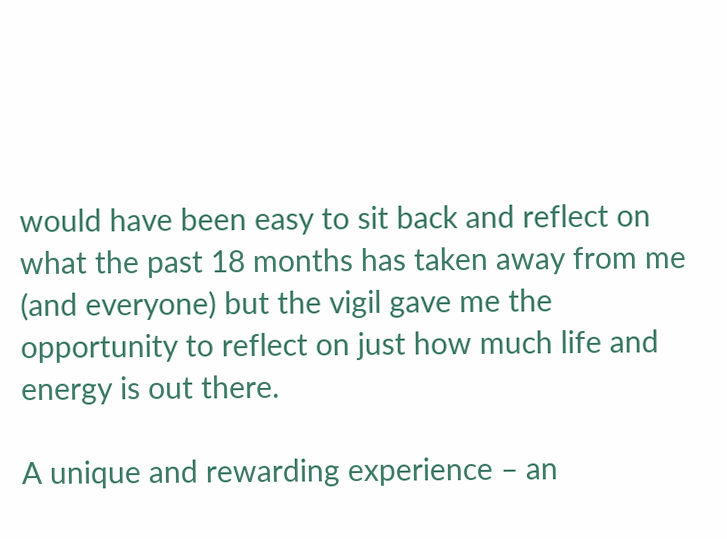would have been easy to sit back and reflect on what the past 18 months has taken away from me (and everyone) but the vigil gave me the opportunity to reflect on just how much life and energy is out there.

A unique and rewarding experience – an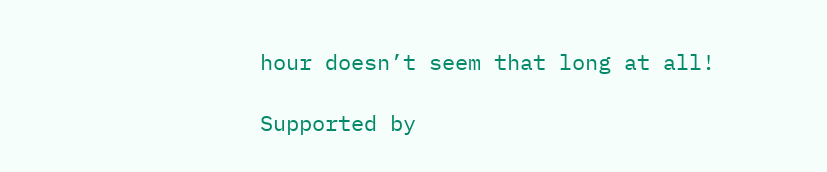hour doesn’t seem that long at all!

Supported by